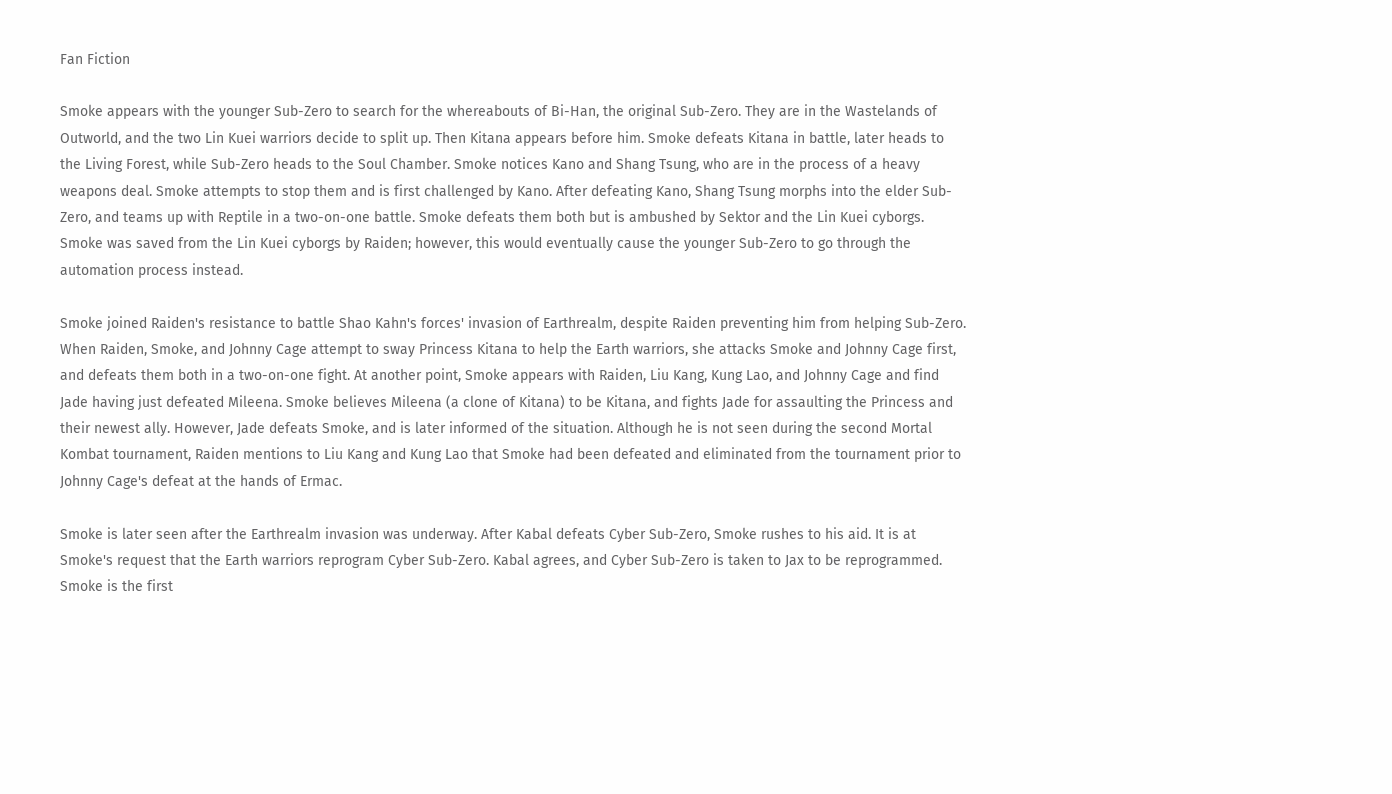Fan Fiction

Smoke appears with the younger Sub-Zero to search for the whereabouts of Bi-Han, the original Sub-Zero. They are in the Wastelands of Outworld, and the two Lin Kuei warriors decide to split up. Then Kitana appears before him. Smoke defeats Kitana in battle, later heads to the Living Forest, while Sub-Zero heads to the Soul Chamber. Smoke notices Kano and Shang Tsung, who are in the process of a heavy weapons deal. Smoke attempts to stop them and is first challenged by Kano. After defeating Kano, Shang Tsung morphs into the elder Sub-Zero, and teams up with Reptile in a two-on-one battle. Smoke defeats them both but is ambushed by Sektor and the Lin Kuei cyborgs. Smoke was saved from the Lin Kuei cyborgs by Raiden; however, this would eventually cause the younger Sub-Zero to go through the automation process instead.

Smoke joined Raiden's resistance to battle Shao Kahn's forces' invasion of Earthrealm, despite Raiden preventing him from helping Sub-Zero. When Raiden, Smoke, and Johnny Cage attempt to sway Princess Kitana to help the Earth warriors, she attacks Smoke and Johnny Cage first, and defeats them both in a two-on-one fight. At another point, Smoke appears with Raiden, Liu Kang, Kung Lao, and Johnny Cage and find Jade having just defeated Mileena. Smoke believes Mileena (a clone of Kitana) to be Kitana, and fights Jade for assaulting the Princess and their newest ally. However, Jade defeats Smoke, and is later informed of the situation. Although he is not seen during the second Mortal Kombat tournament, Raiden mentions to Liu Kang and Kung Lao that Smoke had been defeated and eliminated from the tournament prior to Johnny Cage's defeat at the hands of Ermac.

Smoke is later seen after the Earthrealm invasion was underway. After Kabal defeats Cyber Sub-Zero, Smoke rushes to his aid. It is at Smoke's request that the Earth warriors reprogram Cyber Sub-Zero. Kabal agrees, and Cyber Sub-Zero is taken to Jax to be reprogrammed. Smoke is the first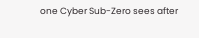one Cyber Sub-Zero sees after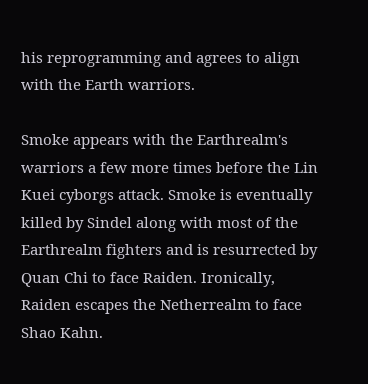his reprogramming and agrees to align with the Earth warriors.

Smoke appears with the Earthrealm's warriors a few more times before the Lin Kuei cyborgs attack. Smoke is eventually killed by Sindel along with most of the Earthrealm fighters and is resurrected by Quan Chi to face Raiden. Ironically, Raiden escapes the Netherrealm to face Shao Kahn.